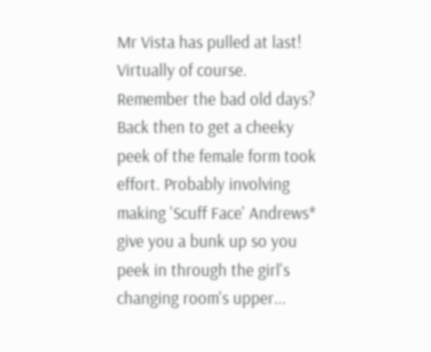Mr Vista has pulled at last! Virtually of course. Remember the bad old days? Back then to get a cheeky peek of the female form took effort. Probably involving making 'Scuff Face' Andrews* give you a bunk up so you peek in through the girl's changing room's upper...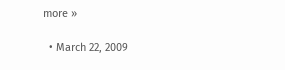more »

  • March 22, 2009